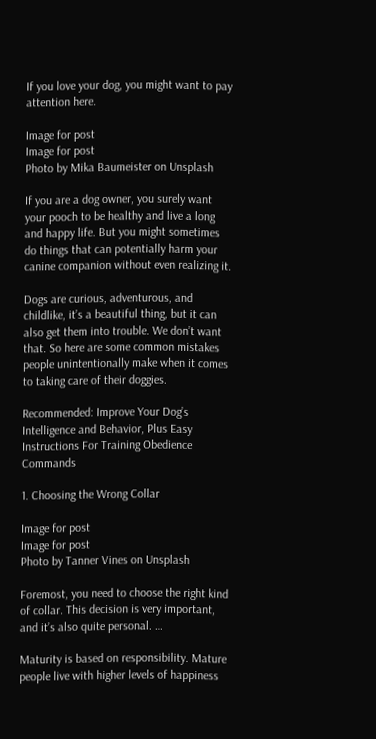If you love your dog, you might want to pay attention here.

Image for post
Image for post
Photo by Mika Baumeister on Unsplash

If you are a dog owner, you surely want your pooch to be healthy and live a long and happy life. But you might sometimes do things that can potentially harm your canine companion without even realizing it.

Dogs are curious, adventurous, and childlike, it’s a beautiful thing, but it can also get them into trouble. We don’t want that. So here are some common mistakes people unintentionally make when it comes to taking care of their doggies.

Recommended: Improve Your Dog’s Intelligence and Behavior, Plus Easy Instructions For Training Obedience Commands

1. Choosing the Wrong Collar

Image for post
Image for post
Photo by Tanner Vines on Unsplash

Foremost, you need to choose the right kind of collar. This decision is very important, and it’s also quite personal. …

Maturity is based on responsibility. Mature people live with higher levels of happiness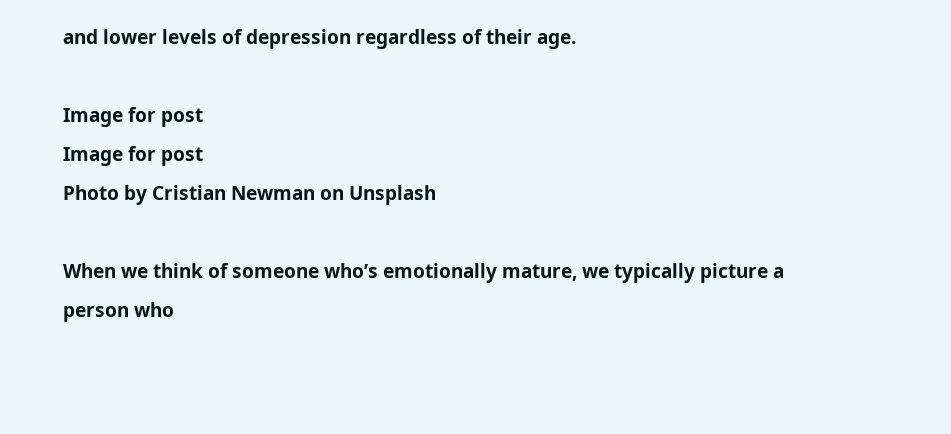and lower levels of depression regardless of their age.

Image for post
Image for post
Photo by Cristian Newman on Unsplash

When we think of someone who’s emotionally mature, we typically picture a person who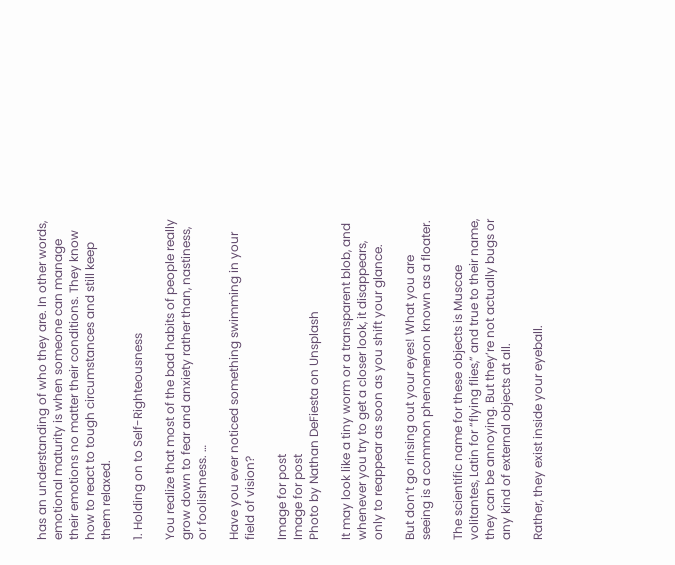has an understanding of who they are. In other words, emotional maturity is when someone can manage their emotions no matter their conditions. They know how to react to tough circumstances and still keep them relaxed.

1. Holding on to Self-Righteousness

You realize that most of the bad habits of people really grow down to fear and anxiety rather than, nastiness, or foolishness. …

Have you ever noticed something swimming in your field of vision?

Image for post
Image for post
Photo by Nathan DeFiesta on Unsplash

It may look like a tiny worm or a transparent blob, and whenever you try to get a closer look, it disappears, only to reappear as soon as you shift your glance.

But don’t go rinsing out your eyes! What you are seeing is a common phenomenon known as a floater.

The scientific name for these objects is Muscae volitantes, Latin for “flying flies,” and true to their name, they can be annoying. But they’re not actually bugs or any kind of external objects at all.

Rather, they exist inside your eyeball.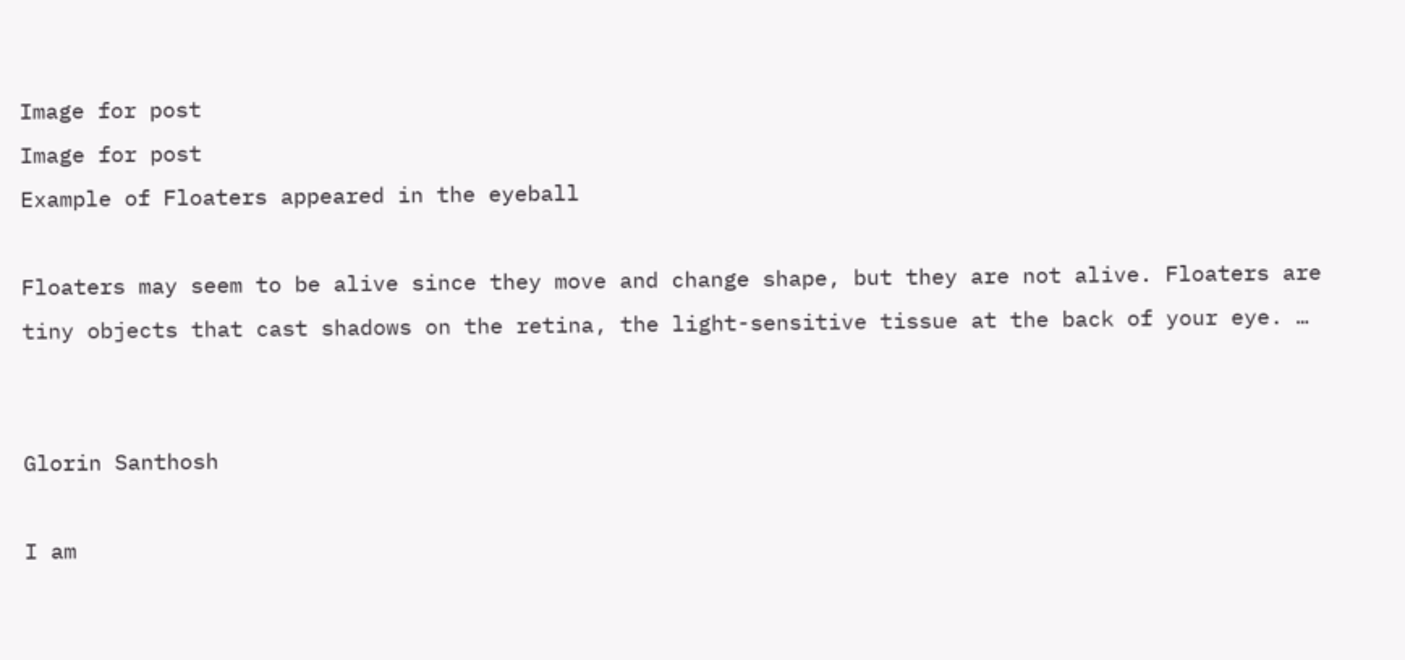Image for post
Image for post
Example of Floaters appeared in the eyeball

Floaters may seem to be alive since they move and change shape, but they are not alive. Floaters are tiny objects that cast shadows on the retina, the light-sensitive tissue at the back of your eye. …


Glorin Santhosh

I am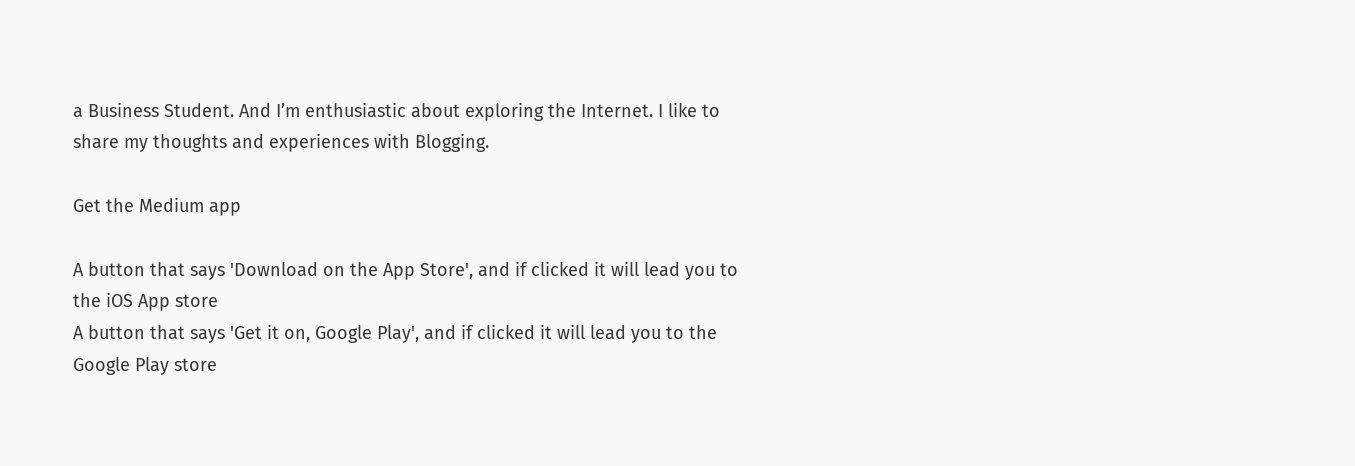a Business Student. And I’m enthusiastic about exploring the Internet. I like to share my thoughts and experiences with Blogging.

Get the Medium app

A button that says 'Download on the App Store', and if clicked it will lead you to the iOS App store
A button that says 'Get it on, Google Play', and if clicked it will lead you to the Google Play store